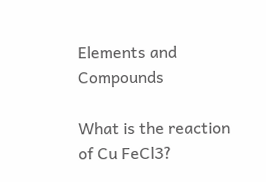Elements and Compounds

What is the reaction of Cu FeCl3?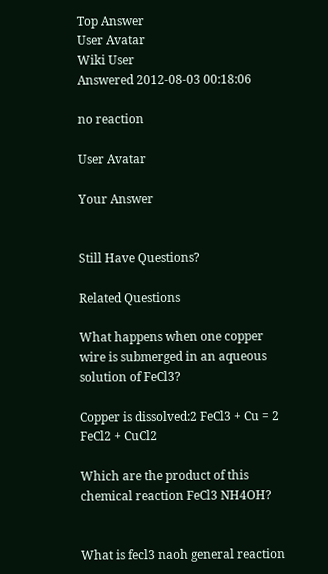Top Answer
User Avatar
Wiki User
Answered 2012-08-03 00:18:06

no reaction

User Avatar

Your Answer


Still Have Questions?

Related Questions

What happens when one copper wire is submerged in an aqueous solution of FeCl3?

Copper is dissolved:2 FeCl3 + Cu = 2 FeCl2 + CuCl2

Which are the product of this chemical reaction FeCl3 NH4OH?


What is fecl3 naoh general reaction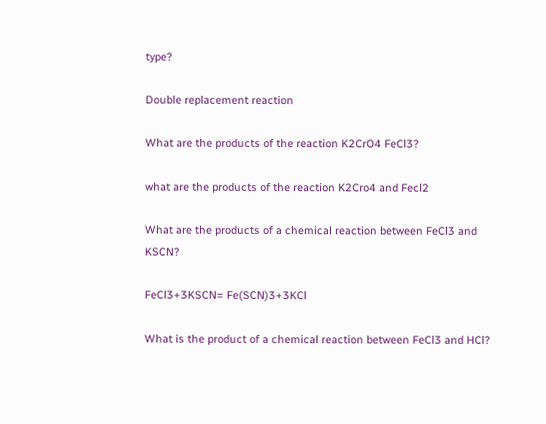type?

Double replacement reaction

What are the products of the reaction K2CrO4 FeCl3?

what are the products of the reaction K2Cro4 and Fecl2

What are the products of a chemical reaction between FeCl3 and KSCN?

FeCl3+3KSCN= Fe(SCN)3+3KCl

What is the product of a chemical reaction between FeCl3 and HCl?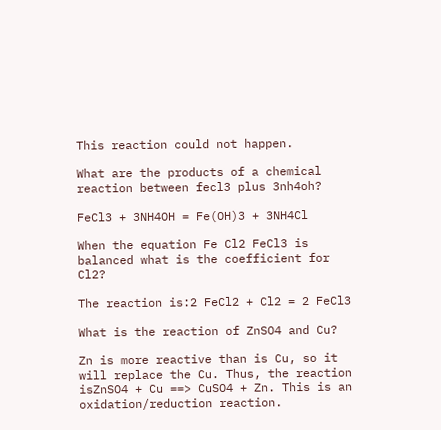This reaction could not happen.

What are the products of a chemical reaction between fecl3 plus 3nh4oh?

FeCl3 + 3NH4OH = Fe(OH)3 + 3NH4Cl

When the equation Fe Cl2 FeCl3 is balanced what is the coefficient for Cl2?

The reaction is:2 FeCl2 + Cl2 = 2 FeCl3

What is the reaction of ZnSO4 and Cu?

Zn is more reactive than is Cu, so it will replace the Cu. Thus, the reaction isZnSO4 + Cu ==> CuSO4 + Zn. This is an oxidation/reduction reaction.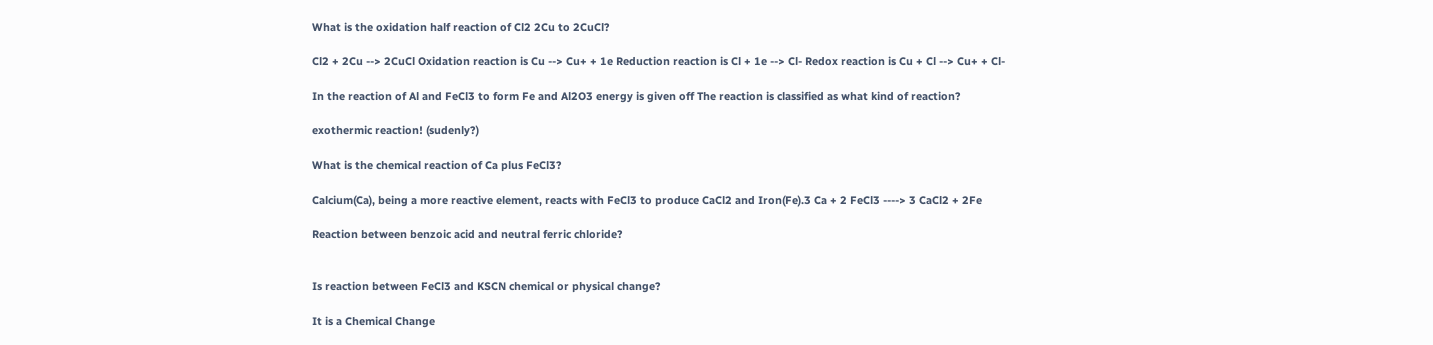What is the oxidation half reaction of Cl2 2Cu to 2CuCl?

Cl2 + 2Cu --> 2CuCl Oxidation reaction is Cu --> Cu+ + 1e Reduction reaction is Cl + 1e --> Cl- Redox reaction is Cu + Cl --> Cu+ + Cl-

In the reaction of Al and FeCl3 to form Fe and Al2O3 energy is given off The reaction is classified as what kind of reaction?

exothermic reaction! (sudenly?)

What is the chemical reaction of Ca plus FeCl3?

Calcium(Ca), being a more reactive element, reacts with FeCl3 to produce CaCl2 and Iron(Fe).3 Ca + 2 FeCl3 ----> 3 CaCl2 + 2Fe

Reaction between benzoic acid and neutral ferric chloride?


Is reaction between FeCl3 and KSCN chemical or physical change?

It is a Chemical Change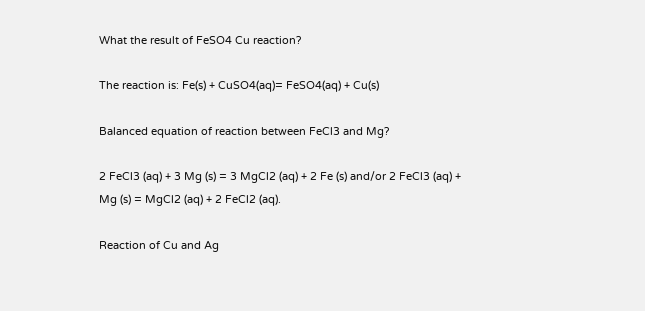What the result of FeSO4 Cu reaction?

The reaction is: Fe(s) + CuSO4(aq)= FeSO4(aq) + Cu(s)

Balanced equation of reaction between FeCl3 and Mg?

2 FeCl3 (aq) + 3 Mg (s) = 3 MgCl2 (aq) + 2 Fe (s) and/or 2 FeCl3 (aq) + Mg (s) = MgCl2 (aq) + 2 FeCl2 (aq).

Reaction of Cu and Ag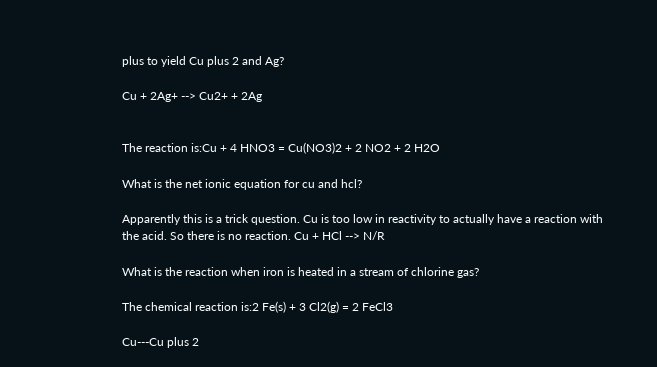plus to yield Cu plus 2 and Ag?

Cu + 2Ag+ --> Cu2+ + 2Ag


The reaction is:Cu + 4 HNO3 = Cu(NO3)2 + 2 NO2 + 2 H2O

What is the net ionic equation for cu and hcl?

Apparently this is a trick question. Cu is too low in reactivity to actually have a reaction with the acid. So there is no reaction. Cu + HCl --> N/R

What is the reaction when iron is heated in a stream of chlorine gas?

The chemical reaction is:2 Fe(s) + 3 Cl2(g) = 2 FeCl3

Cu---Cu plus 2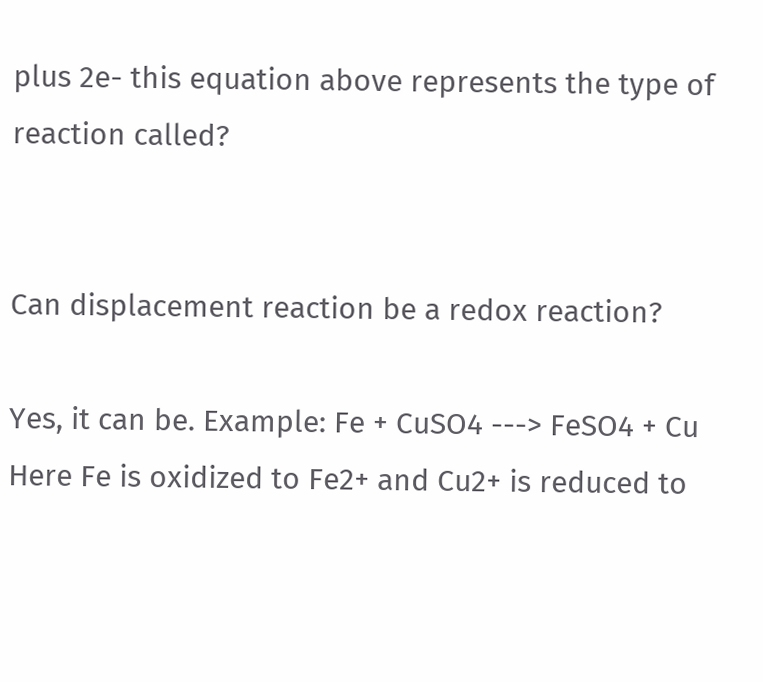plus 2e- this equation above represents the type of reaction called?


Can displacement reaction be a redox reaction?

Yes, it can be. Example: Fe + CuSO4 ---> FeSO4 + Cu Here Fe is oxidized to Fe2+ and Cu2+ is reduced to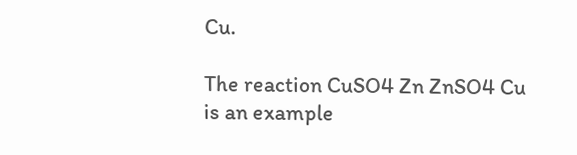Cu.

The reaction CuSO4 Zn ZnSO4 Cu is an example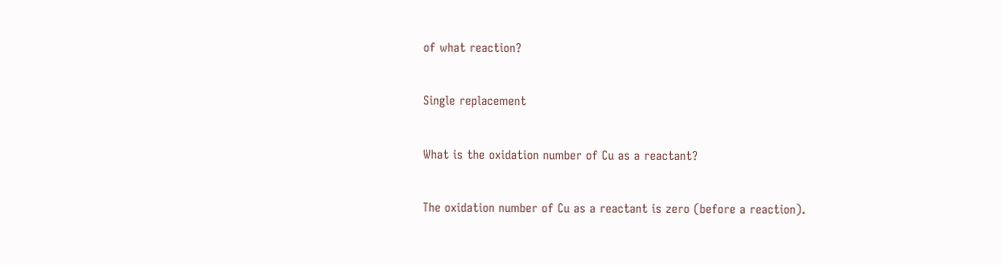of what reaction?

Single replacement

What is the oxidation number of Cu as a reactant?

The oxidation number of Cu as a reactant is zero (before a reaction).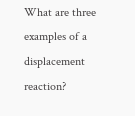What are three examples of a displacement reaction?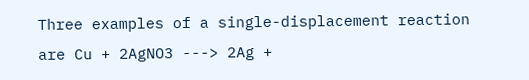Three examples of a single-displacement reaction are Cu + 2AgNO3 ---> 2Ag +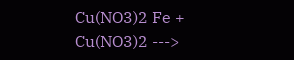Cu(NO3)2 Fe + Cu(NO3)2 --->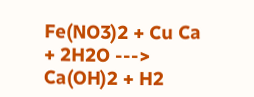Fe(NO3)2 + Cu Ca + 2H2O ---> Ca(OH)2 + H2